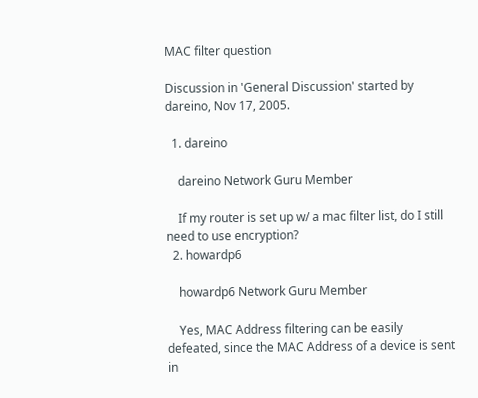MAC filter question

Discussion in 'General Discussion' started by dareino, Nov 17, 2005.

  1. dareino

    dareino Network Guru Member

    If my router is set up w/ a mac filter list, do I still need to use encryption?
  2. howardp6

    howardp6 Network Guru Member

    Yes, MAC Address filtering can be easily defeated, since the MAC Address of a device is sent in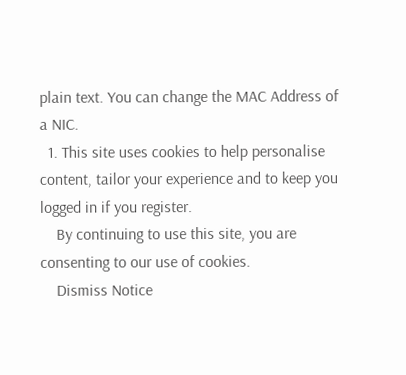plain text. You can change the MAC Address of a NIC.
  1. This site uses cookies to help personalise content, tailor your experience and to keep you logged in if you register.
    By continuing to use this site, you are consenting to our use of cookies.
    Dismiss Notice